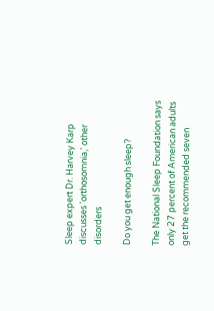Sleep expert Dr. Harvey Karp discusses 'orthosomnia,' other disorders

Do you get enough sleep?

The National Sleep Foundation says only 27 percent of American adults get the recommended seven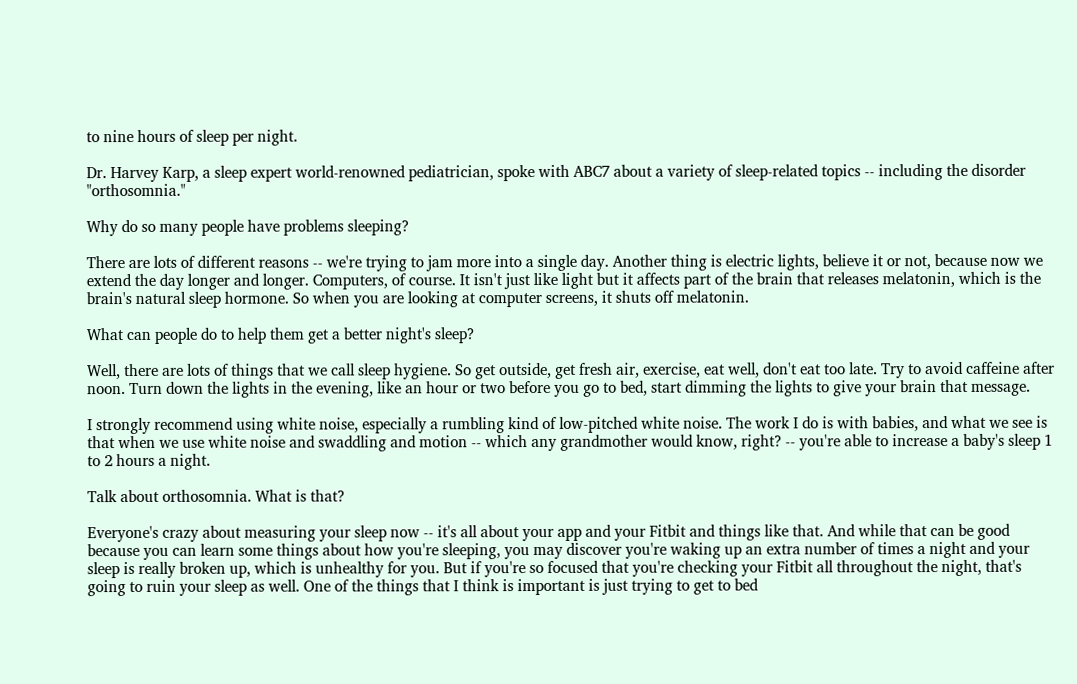to nine hours of sleep per night.

Dr. Harvey Karp, a sleep expert world-renowned pediatrician, spoke with ABC7 about a variety of sleep-related topics -- including the disorder "orthosomnia."

Why do so many people have problems sleeping?

There are lots of different reasons -- we're trying to jam more into a single day. Another thing is electric lights, believe it or not, because now we extend the day longer and longer. Computers, of course. It isn't just like light but it affects part of the brain that releases melatonin, which is the brain's natural sleep hormone. So when you are looking at computer screens, it shuts off melatonin.

What can people do to help them get a better night's sleep?

Well, there are lots of things that we call sleep hygiene. So get outside, get fresh air, exercise, eat well, don't eat too late. Try to avoid caffeine after noon. Turn down the lights in the evening, like an hour or two before you go to bed, start dimming the lights to give your brain that message.

I strongly recommend using white noise, especially a rumbling kind of low-pitched white noise. The work I do is with babies, and what we see is that when we use white noise and swaddling and motion -- which any grandmother would know, right? -- you're able to increase a baby's sleep 1 to 2 hours a night.

Talk about orthosomnia. What is that?

Everyone's crazy about measuring your sleep now -- it's all about your app and your Fitbit and things like that. And while that can be good because you can learn some things about how you're sleeping, you may discover you're waking up an extra number of times a night and your sleep is really broken up, which is unhealthy for you. But if you're so focused that you're checking your Fitbit all throughout the night, that's going to ruin your sleep as well. One of the things that I think is important is just trying to get to bed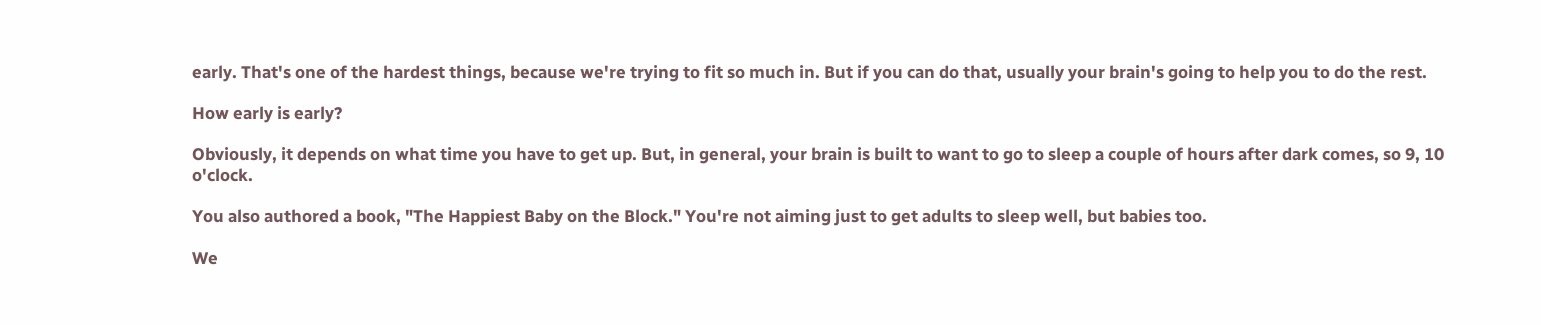early. That's one of the hardest things, because we're trying to fit so much in. But if you can do that, usually your brain's going to help you to do the rest.

How early is early?

Obviously, it depends on what time you have to get up. But, in general, your brain is built to want to go to sleep a couple of hours after dark comes, so 9, 10 o'clock.

You also authored a book, "The Happiest Baby on the Block." You're not aiming just to get adults to sleep well, but babies too.

We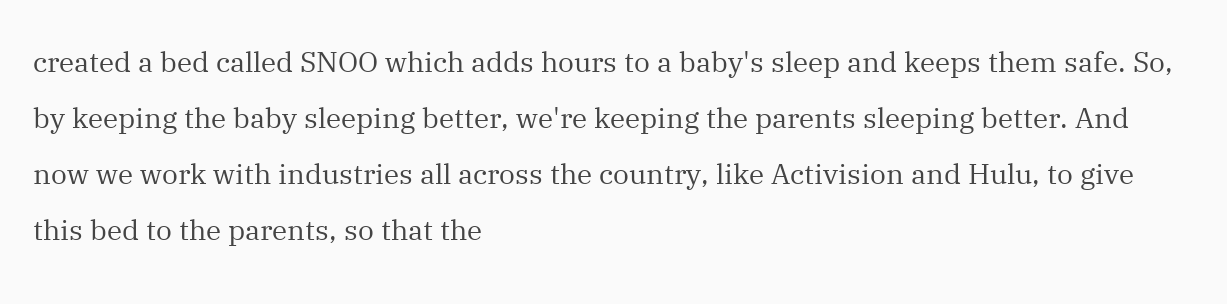created a bed called SNOO which adds hours to a baby's sleep and keeps them safe. So, by keeping the baby sleeping better, we're keeping the parents sleeping better. And now we work with industries all across the country, like Activision and Hulu, to give this bed to the parents, so that the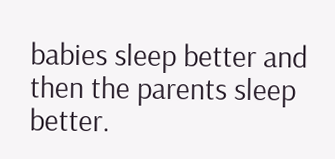babies sleep better and then the parents sleep better.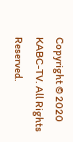Copyright © 2020 KABC-TV. All Rights Reserved.